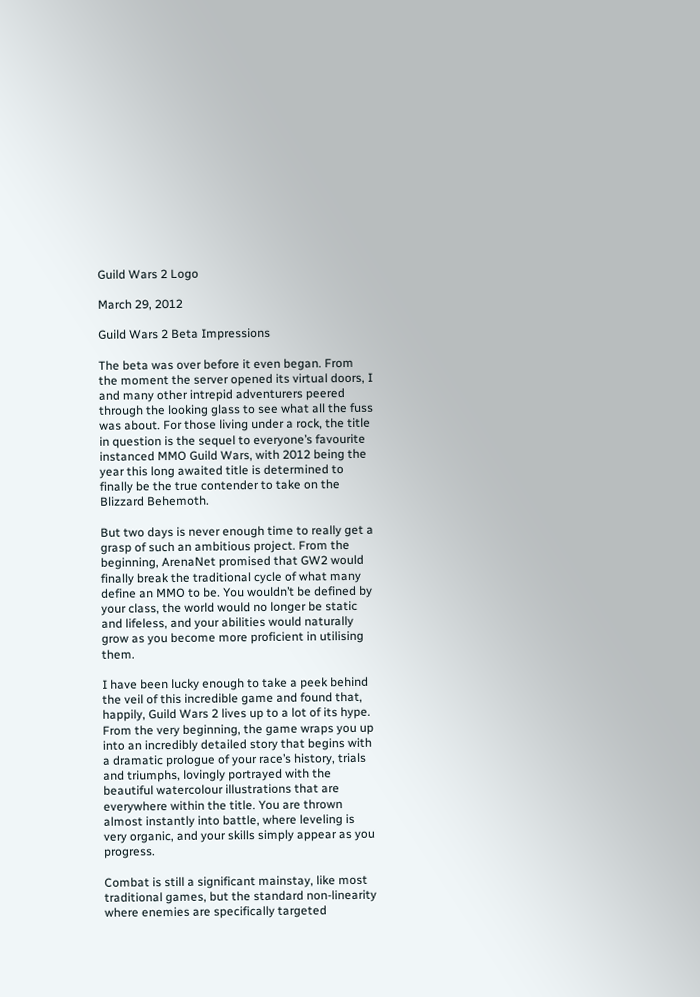Guild Wars 2 Logo

March 29, 2012

Guild Wars 2 Beta Impressions

The beta was over before it even began. From the moment the server opened its virtual doors, I and many other intrepid adventurers peered through the looking glass to see what all the fuss was about. For those living under a rock, the title in question is the sequel to everyone’s favourite instanced MMO Guild Wars, with 2012 being the year this long awaited title is determined to finally be the true contender to take on the Blizzard Behemoth.

But two days is never enough time to really get a grasp of such an ambitious project. From the beginning, ArenaNet promised that GW2 would finally break the traditional cycle of what many define an MMO to be. You wouldn’t be defined by your class, the world would no longer be static and lifeless, and your abilities would naturally grow as you become more proficient in utilising them.

I have been lucky enough to take a peek behind the veil of this incredible game and found that, happily, Guild Wars 2 lives up to a lot of its hype. From the very beginning, the game wraps you up into an incredibly detailed story that begins with a dramatic prologue of your race’s history, trials and triumphs, lovingly portrayed with the beautiful watercolour illustrations that are everywhere within the title. You are thrown almost instantly into battle, where leveling is very organic, and your skills simply appear as you progress.

Combat is still a significant mainstay, like most traditional games, but the standard non-linearity where enemies are specifically targeted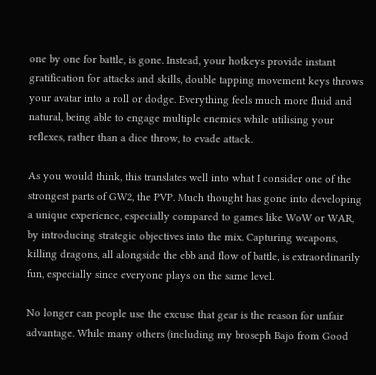one by one for battle, is gone. Instead, your hotkeys provide instant gratification for attacks and skills, double tapping movement keys throws your avatar into a roll or dodge. Everything feels much more fluid and natural, being able to engage multiple enemies while utilising your reflexes, rather than a dice throw, to evade attack.

As you would think, this translates well into what I consider one of the strongest parts of GW2, the PVP. Much thought has gone into developing a unique experience, especially compared to games like WoW or WAR, by introducing strategic objectives into the mix. Capturing weapons, killing dragons, all alongside the ebb and flow of battle, is extraordinarily fun, especially since everyone plays on the same level.

No longer can people use the excuse that gear is the reason for unfair advantage. While many others (including my broseph Bajo from Good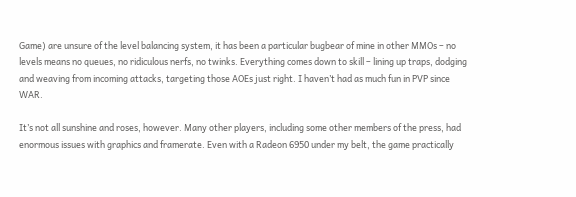Game) are unsure of the level balancing system, it has been a particular bugbear of mine in other MMOs – no levels means no queues, no ridiculous nerfs, no twinks. Everything comes down to skill – lining up traps, dodging and weaving from incoming attacks, targeting those AOEs just right. I haven’t had as much fun in PVP since WAR.

It’s not all sunshine and roses, however. Many other players, including some other members of the press, had enormous issues with graphics and framerate. Even with a Radeon 6950 under my belt, the game practically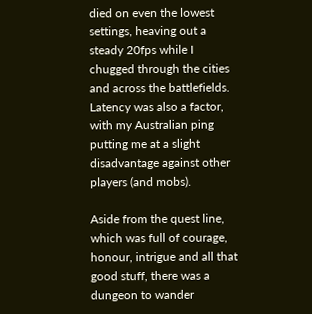died on even the lowest settings, heaving out a steady 20fps while I chugged through the cities and across the battlefields. Latency was also a factor, with my Australian ping putting me at a slight disadvantage against other players (and mobs).

Aside from the quest line, which was full of courage, honour, intrigue and all that good stuff, there was a dungeon to wander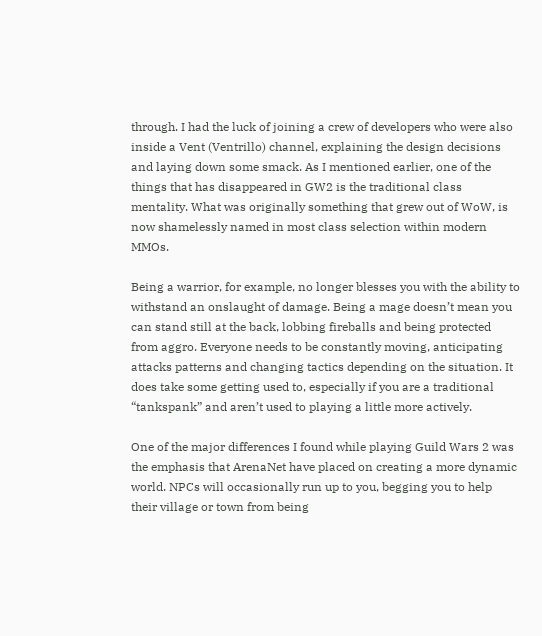through. I had the luck of joining a crew of developers who were also inside a Vent (Ventrillo) channel, explaining the design decisions and laying down some smack. As I mentioned earlier, one of the things that has disappeared in GW2 is the traditional class mentality. What was originally something that grew out of WoW, is now shamelessly named in most class selection within modern MMOs.

Being a warrior, for example, no longer blesses you with the ability to withstand an onslaught of damage. Being a mage doesn’t mean you can stand still at the back, lobbing fireballs and being protected from aggro. Everyone needs to be constantly moving, anticipating attacks patterns and changing tactics depending on the situation. It does take some getting used to, especially if you are a traditional “tankspank” and aren’t used to playing a little more actively.

One of the major differences I found while playing Guild Wars 2 was the emphasis that ArenaNet have placed on creating a more dynamic world. NPCs will occasionally run up to you, begging you to help their village or town from being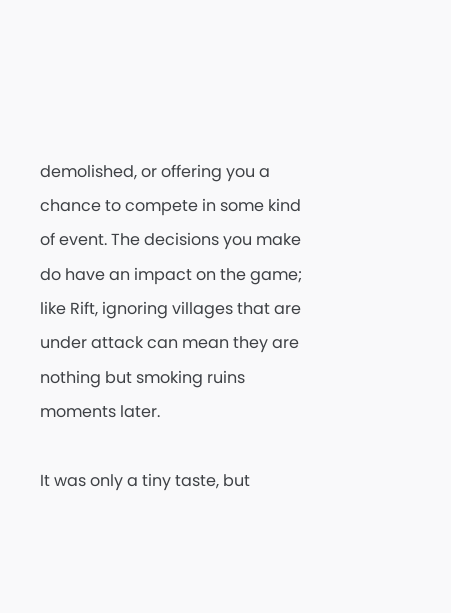demolished, or offering you a chance to compete in some kind of event. The decisions you make do have an impact on the game; like Rift, ignoring villages that are under attack can mean they are nothing but smoking ruins moments later.

It was only a tiny taste, but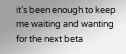it’s been enough to keep me waiting and wanting for the next beta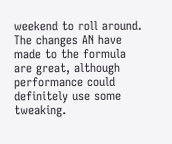weekend to roll around. The changes AN have made to the formula are great, although performance could definitely use some tweaking.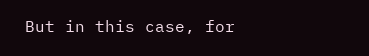But in this case, for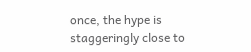once, the hype is staggeringly close to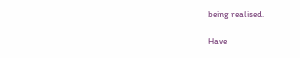being realised.

Have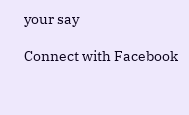your say

Connect with Facebook